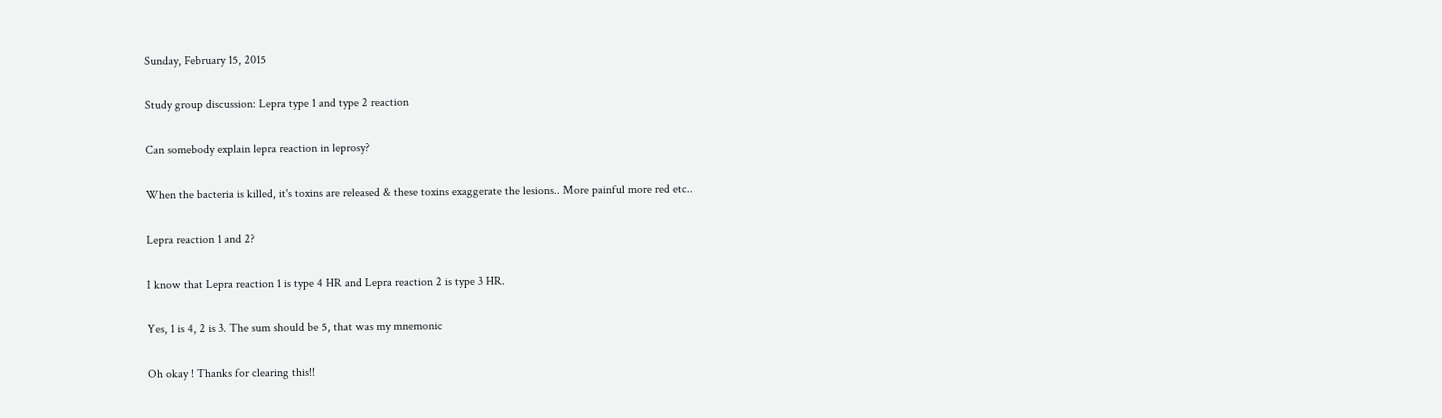Sunday, February 15, 2015

Study group discussion: Lepra type 1 and type 2 reaction

Can somebody explain lepra reaction in leprosy?

When the bacteria is killed, it's toxins are released & these toxins exaggerate the lesions.. More painful more red etc..

Lepra reaction 1 and 2?

I know that Lepra reaction 1 is type 4 HR and Lepra reaction 2 is type 3 HR.

Yes, 1 is 4, 2 is 3. The sum should be 5, that was my mnemonic

Oh okay ! Thanks for clearing this!!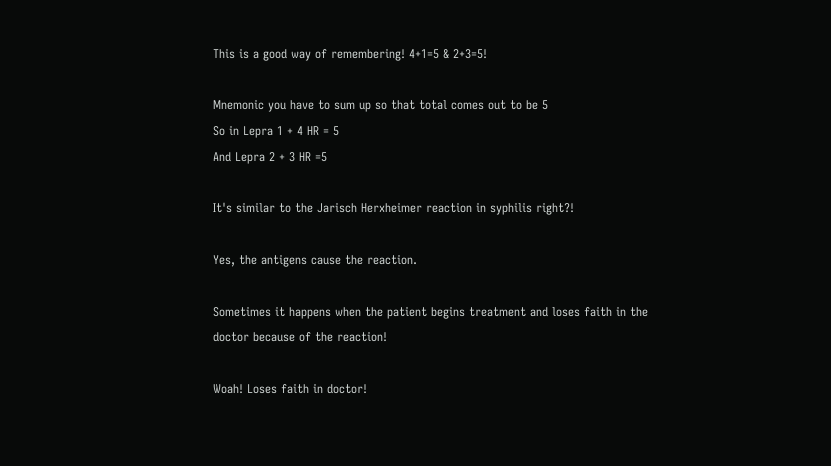This is a good way of remembering! 4+1=5 & 2+3=5!

Mnemonic you have to sum up so that total comes out to be 5
So in Lepra 1 + 4 HR = 5
And Lepra 2 + 3 HR =5

It's similar to the Jarisch Herxheimer reaction in syphilis right?!

Yes, the antigens cause the reaction.

Sometimes it happens when the patient begins treatment and loses faith in the doctor because of the reaction!

Woah! Loses faith in doctor!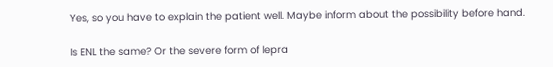Yes, so you have to explain the patient well. Maybe inform about the possibility before hand.

Is ENL the same? Or the severe form of lepra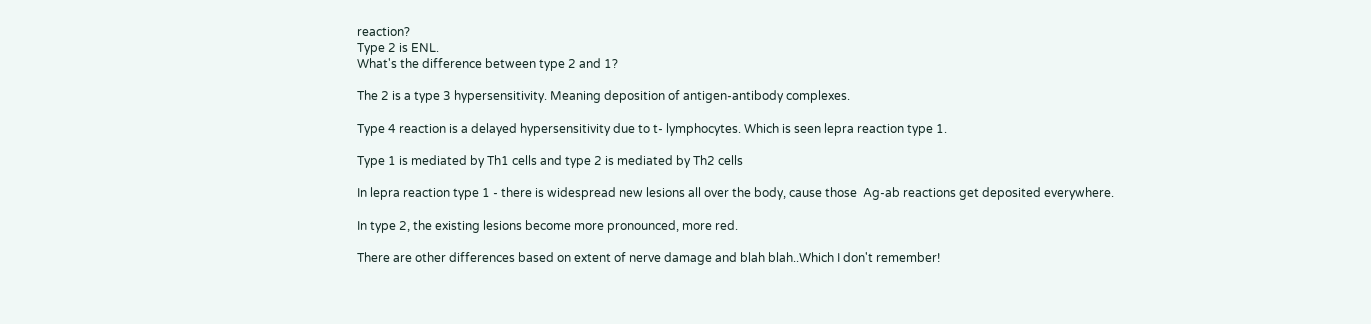reaction?
Type 2 is ENL.
What's the difference between type 2 and 1?

The 2 is a type 3 hypersensitivity. Meaning deposition of antigen-antibody complexes.

Type 4 reaction is a delayed hypersensitivity due to t- lymphocytes. Which is seen lepra reaction type 1.

Type 1 is mediated by Th1 cells and type 2 is mediated by Th2 cells

In lepra reaction type 1 - there is widespread new lesions all over the body, cause those  Ag-ab reactions get deposited everywhere.

In type 2, the existing lesions become more pronounced, more red.

There are other differences based on extent of nerve damage and blah blah..Which I don't remember!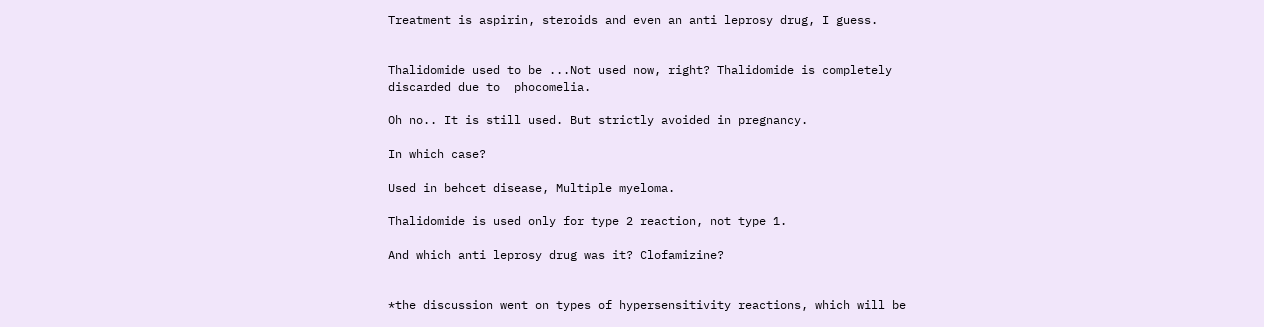Treatment is aspirin, steroids and even an anti leprosy drug, I guess.


Thalidomide used to be ...Not used now, right? Thalidomide is completely discarded due to  phocomelia.

Oh no.. It is still used. But strictly avoided in pregnancy.

In which case?

Used in behcet disease, Multiple myeloma.

Thalidomide is used only for type 2 reaction, not type 1.

And which anti leprosy drug was it? Clofamizine?


*the discussion went on types of hypersensitivity reactions, which will be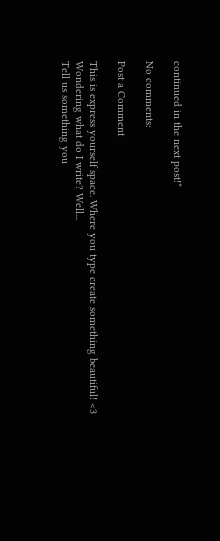continued in the next post!*

No comments:

Post a Comment

This is express yourself space. Where you type create something beautiful! <3
Wondering what do I write? Well...
Tell us something you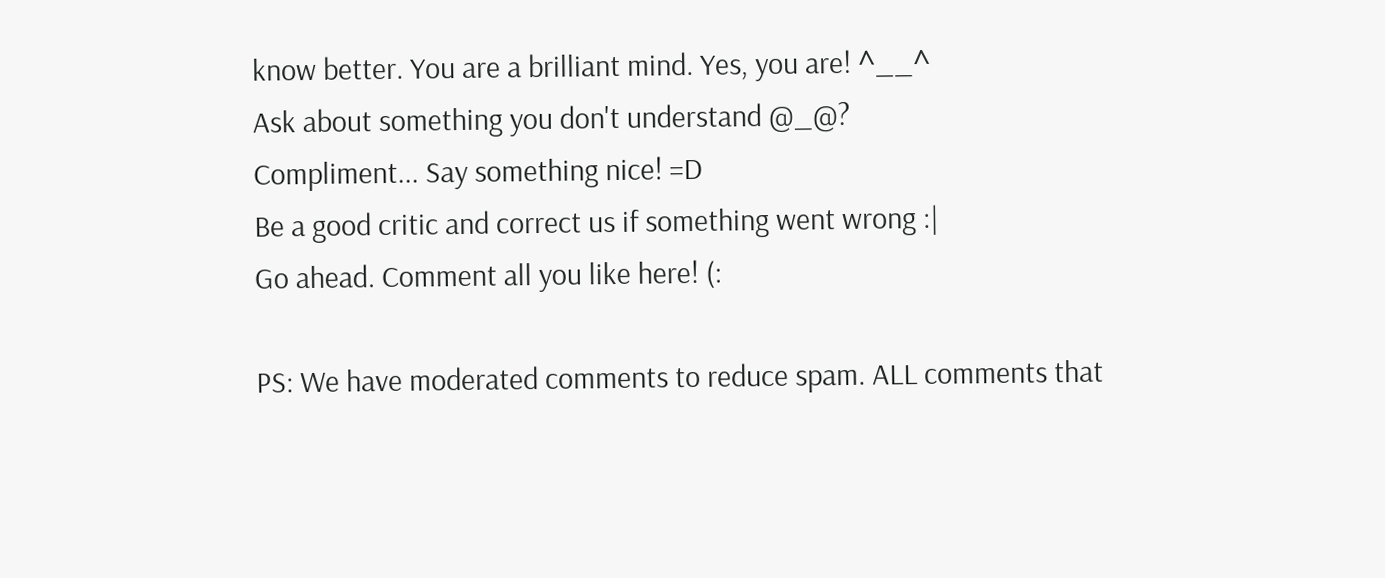know better. You are a brilliant mind. Yes, you are! ^__^
Ask about something you don't understand @_@?
Compliment... Say something nice! =D
Be a good critic and correct us if something went wrong :|
Go ahead. Comment all you like here! (:

PS: We have moderated comments to reduce spam. ALL comments that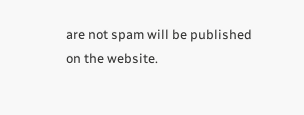are not spam will be published on the website.